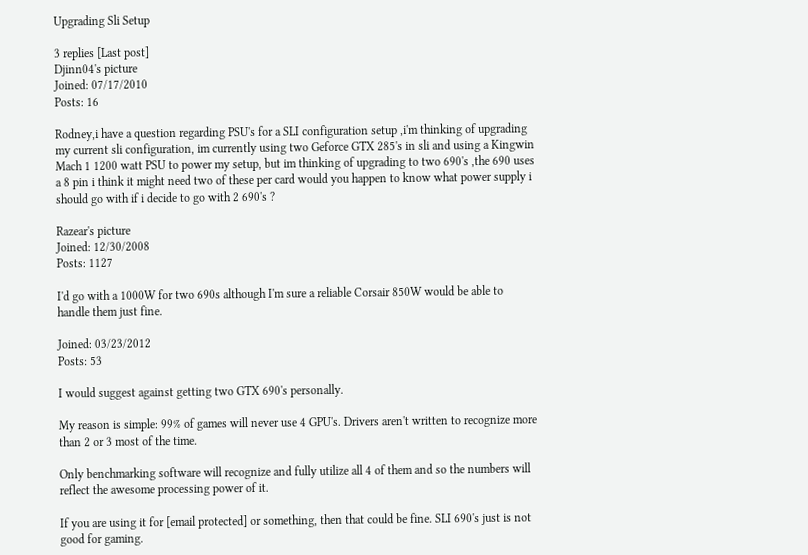Upgrading Sli Setup

3 replies [Last post]
Djinn04's picture
Joined: 07/17/2010
Posts: 16

Rodney,i have a question regarding PSU's for a SLI configuration setup ,i'm thinking of upgrading my current sli configuration, im currently using two Geforce GTX 285's in sli and using a Kingwin Mach 1 1200 watt PSU to power my setup, but im thinking of upgrading to two 690's ,the 690 uses a 8 pin i think it might need two of these per card would you happen to know what power supply i should go with if i decide to go with 2 690's ?

Razear's picture
Joined: 12/30/2008
Posts: 1127

I'd go with a 1000W for two 690s although I'm sure a reliable Corsair 850W would be able to handle them just fine.

Joined: 03/23/2012
Posts: 53

I would suggest against getting two GTX 690's personally.

My reason is simple: 99% of games will never use 4 GPU's. Drivers aren't written to recognize more than 2 or 3 most of the time.

Only benchmarking software will recognize and fully utilize all 4 of them and so the numbers will reflect the awesome processing power of it.

If you are using it for [email protected] or something, then that could be fine. SLI 690's just is not good for gaming.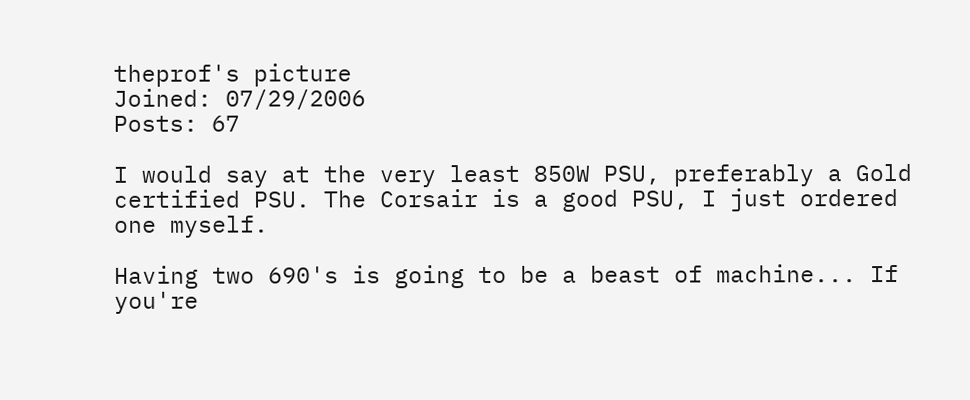theprof's picture
Joined: 07/29/2006
Posts: 67

I would say at the very least 850W PSU, preferably a Gold certified PSU. The Corsair is a good PSU, I just ordered one myself.

Having two 690's is going to be a beast of machine... If you're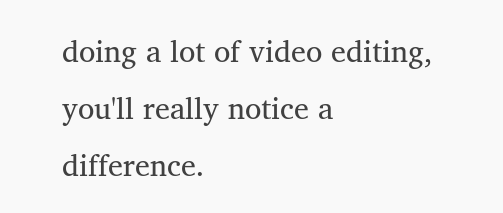doing a lot of video editing, you'll really notice a difference.